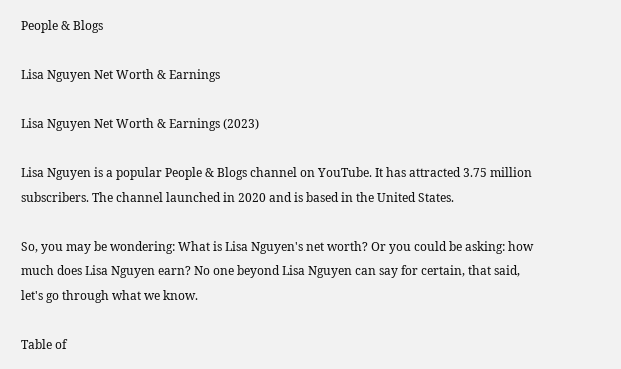People & Blogs

Lisa Nguyen Net Worth & Earnings

Lisa Nguyen Net Worth & Earnings (2023)

Lisa Nguyen is a popular People & Blogs channel on YouTube. It has attracted 3.75 million subscribers. The channel launched in 2020 and is based in the United States.

So, you may be wondering: What is Lisa Nguyen's net worth? Or you could be asking: how much does Lisa Nguyen earn? No one beyond Lisa Nguyen can say for certain, that said, let's go through what we know.

Table of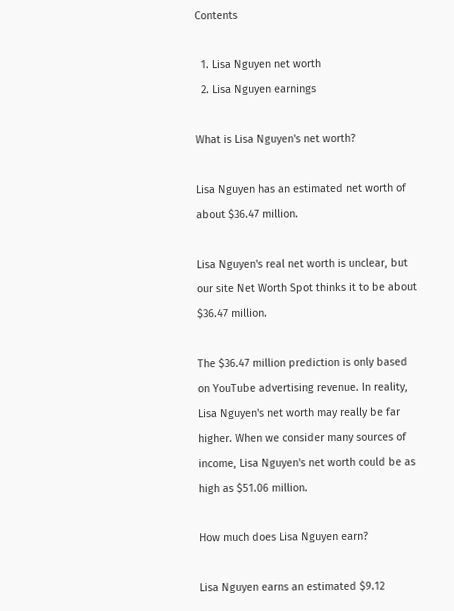Contents

  1. Lisa Nguyen net worth
  2. Lisa Nguyen earnings

What is Lisa Nguyen's net worth?

Lisa Nguyen has an estimated net worth of about $36.47 million.

Lisa Nguyen's real net worth is unclear, but our site Net Worth Spot thinks it to be about $36.47 million.

The $36.47 million prediction is only based on YouTube advertising revenue. In reality, Lisa Nguyen's net worth may really be far higher. When we consider many sources of income, Lisa Nguyen's net worth could be as high as $51.06 million.

How much does Lisa Nguyen earn?

Lisa Nguyen earns an estimated $9.12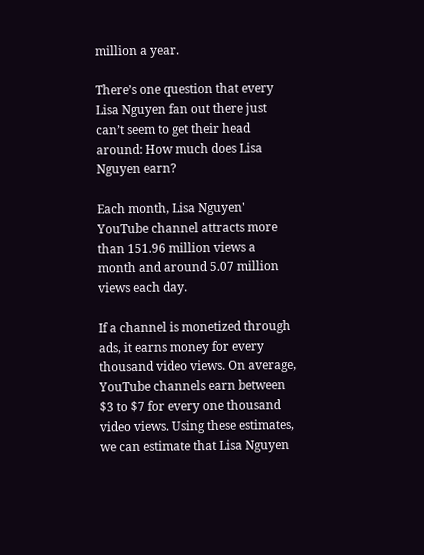million a year.

There’s one question that every Lisa Nguyen fan out there just can’t seem to get their head around: How much does Lisa Nguyen earn?

Each month, Lisa Nguyen' YouTube channel attracts more than 151.96 million views a month and around 5.07 million views each day.

If a channel is monetized through ads, it earns money for every thousand video views. On average, YouTube channels earn between $3 to $7 for every one thousand video views. Using these estimates, we can estimate that Lisa Nguyen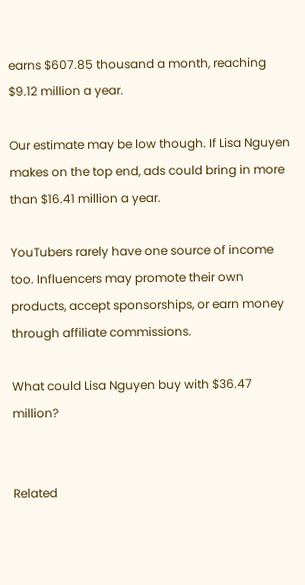earns $607.85 thousand a month, reaching $9.12 million a year.

Our estimate may be low though. If Lisa Nguyen makes on the top end, ads could bring in more than $16.41 million a year.

YouTubers rarely have one source of income too. Influencers may promote their own products, accept sponsorships, or earn money through affiliate commissions.

What could Lisa Nguyen buy with $36.47 million?


Related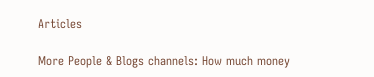Articles

More People & Blogs channels: How much money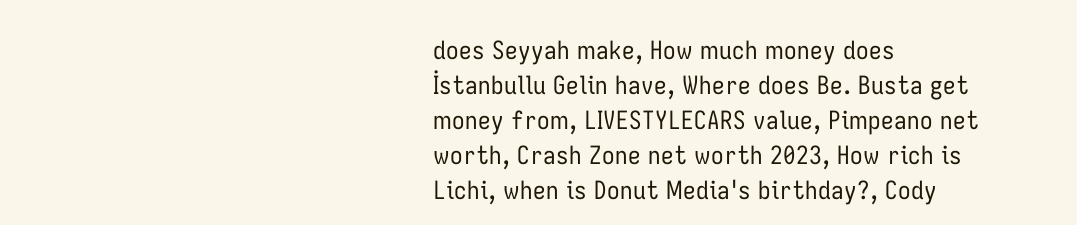does Seyyah make, How much money does İstanbullu Gelin have, Where does Be. Busta get money from, LIVESTYLECARS value, Pimpeano net worth, Crash Zone net worth 2023, How rich is Lichi, when is Donut Media's birthday?, Cody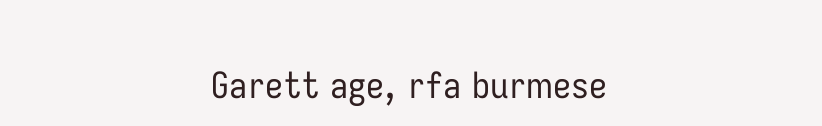Garett age, rfa burmese